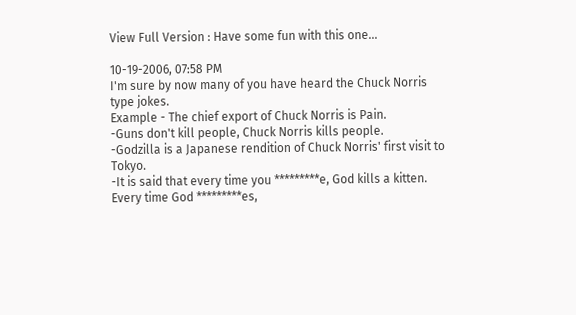View Full Version : Have some fun with this one...

10-19-2006, 07:58 PM
I'm sure by now many of you have heard the Chuck Norris type jokes.
Example - The chief export of Chuck Norris is Pain.
-Guns don't kill people, Chuck Norris kills people.
-Godzilla is a Japanese rendition of Chuck Norris' first visit to Tokyo.
-It is said that every time you *********e, God kills a kitten. Every time God *********es,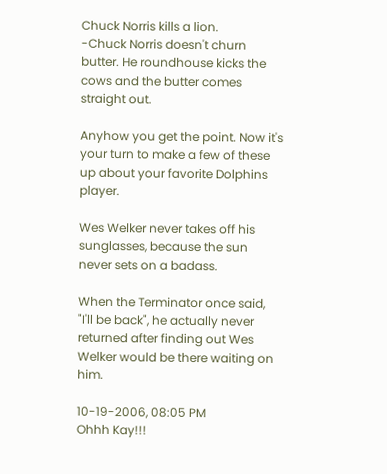Chuck Norris kills a lion.
-Chuck Norris doesn't churn butter. He roundhouse kicks the cows and the butter comes straight out.

Anyhow you get the point. Now it's your turn to make a few of these up about your favorite Dolphins player.

Wes Welker never takes off his sunglasses, because the sun never sets on a badass.

When the Terminator once said, "I'll be back", he actually never returned after finding out Wes Welker would be there waiting on him.

10-19-2006, 08:05 PM
Ohhh Kay!!!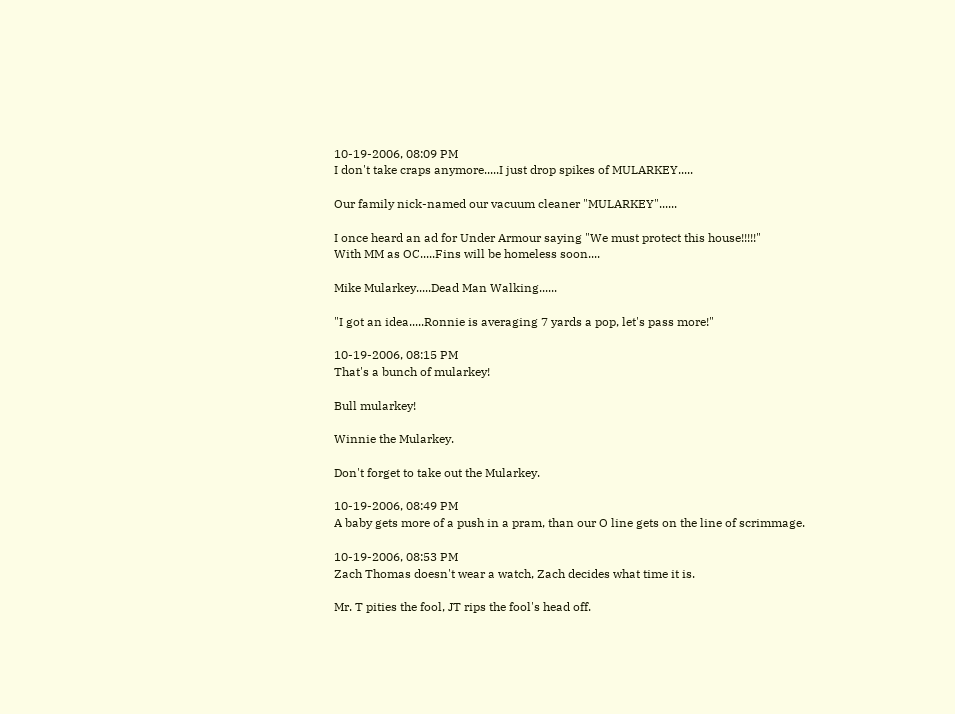10-19-2006, 08:09 PM
I don't take craps anymore.....I just drop spikes of MULARKEY.....

Our family nick-named our vacuum cleaner "MULARKEY"......

I once heard an ad for Under Armour saying "We must protect this house!!!!!"
With MM as OC.....Fins will be homeless soon....

Mike Mularkey.....Dead Man Walking......

"I got an idea.....Ronnie is averaging 7 yards a pop, let's pass more!"

10-19-2006, 08:15 PM
That's a bunch of mularkey!

Bull mularkey!

Winnie the Mularkey.

Don't forget to take out the Mularkey.

10-19-2006, 08:49 PM
A baby gets more of a push in a pram, than our O line gets on the line of scrimmage.

10-19-2006, 08:53 PM
Zach Thomas doesn't wear a watch, Zach decides what time it is.

Mr. T pities the fool, JT rips the fool's head off.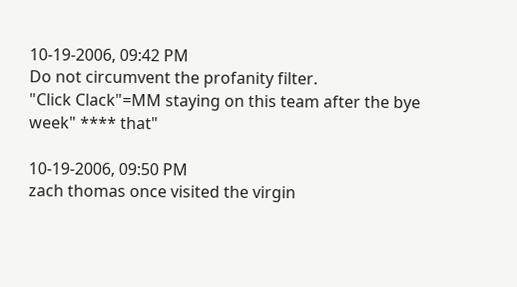10-19-2006, 09:42 PM
Do not circumvent the profanity filter.
"Click Clack"=MM staying on this team after the bye week" **** that"

10-19-2006, 09:50 PM
zach thomas once visited the virgin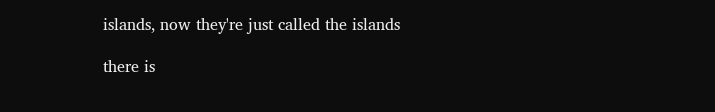islands, now they're just called the islands

there is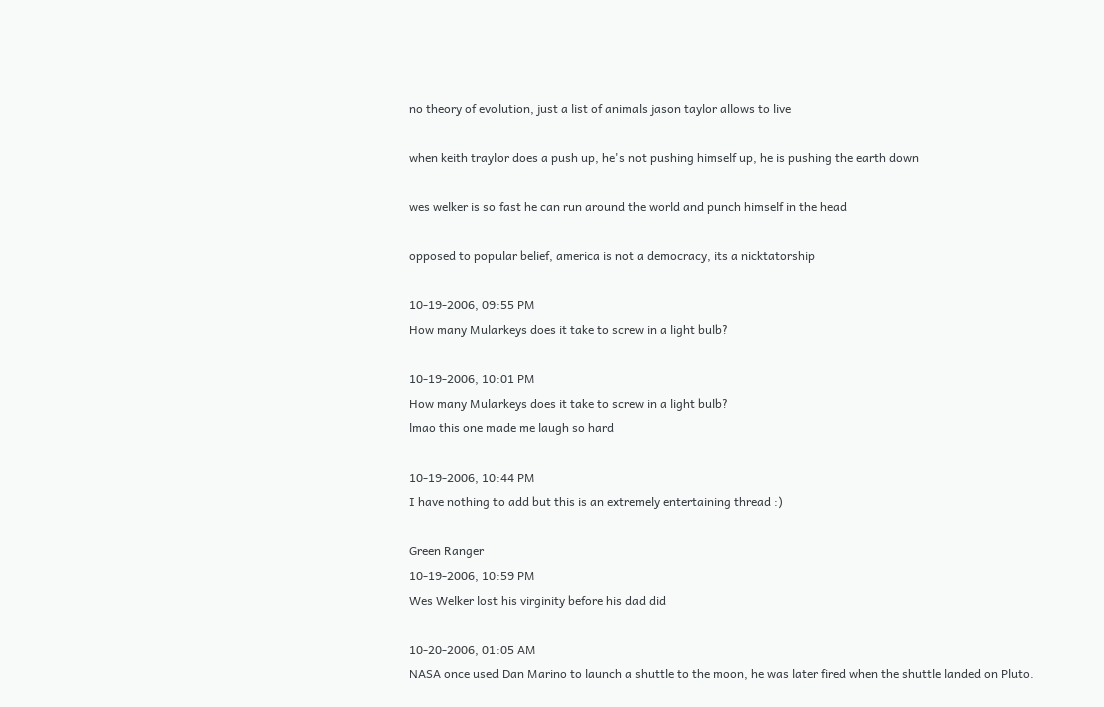no theory of evolution, just a list of animals jason taylor allows to live

when keith traylor does a push up, he's not pushing himself up, he is pushing the earth down

wes welker is so fast he can run around the world and punch himself in the head

opposed to popular belief, america is not a democracy, its a nicktatorship

10-19-2006, 09:55 PM
How many Mularkeys does it take to screw in a light bulb?

10-19-2006, 10:01 PM
How many Mularkeys does it take to screw in a light bulb?
lmao this one made me laugh so hard

10-19-2006, 10:44 PM
I have nothing to add but this is an extremely entertaining thread :)

Green Ranger
10-19-2006, 10:59 PM
Wes Welker lost his virginity before his dad did

10-20-2006, 01:05 AM
NASA once used Dan Marino to launch a shuttle to the moon, he was later fired when the shuttle landed on Pluto.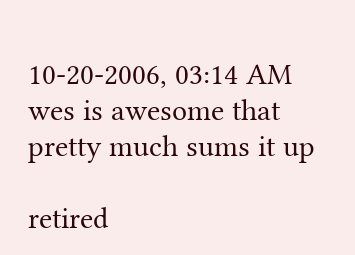10-20-2006, 03:14 AM
wes is awesome that pretty much sums it up

retired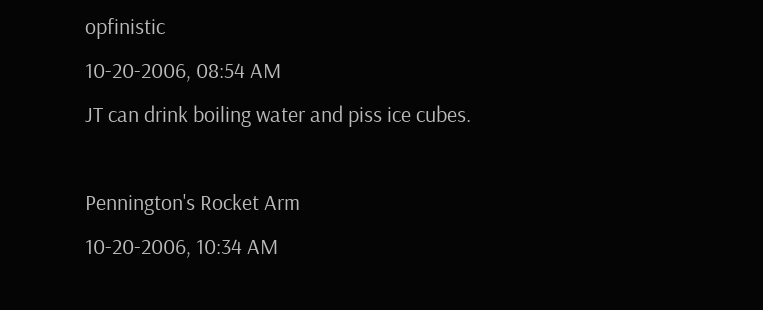opfinistic
10-20-2006, 08:54 AM
JT can drink boiling water and piss ice cubes.

Pennington's Rocket Arm
10-20-2006, 10:34 AM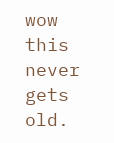wow this never gets old.